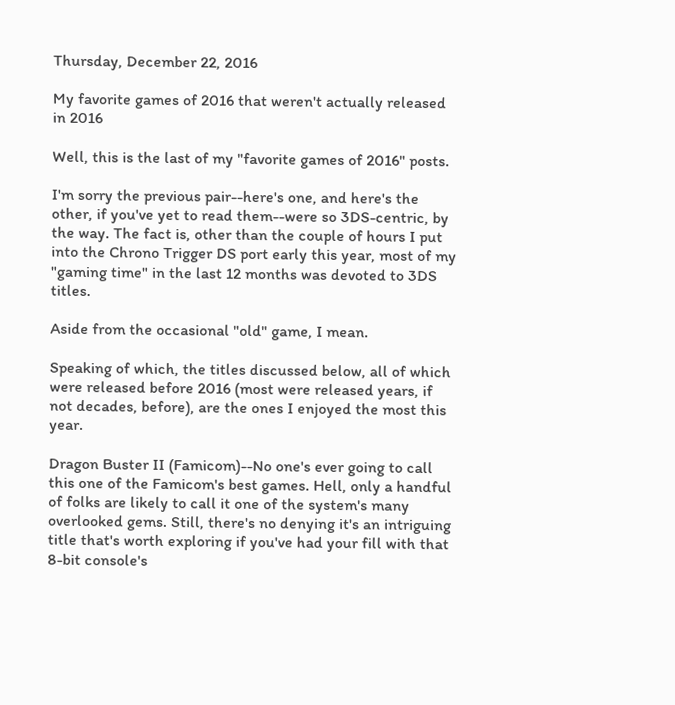Thursday, December 22, 2016

My favorite games of 2016 that weren't actually released in 2016

Well, this is the last of my "favorite games of 2016" posts.

I'm sorry the previous pair--here's one, and here's the other, if you've yet to read them--were so 3DS-centric, by the way. The fact is, other than the couple of hours I put into the Chrono Trigger DS port early this year, most of my "gaming time" in the last 12 months was devoted to 3DS titles.

Aside from the occasional "old" game, I mean.

Speaking of which, the titles discussed below, all of which were released before 2016 (most were released years, if not decades, before), are the ones I enjoyed the most this year.

Dragon Buster II (Famicom)--No one's ever going to call this one of the Famicom's best games. Hell, only a handful of folks are likely to call it one of the system's many overlooked gems. Still, there's no denying it's an intriguing title that's worth exploring if you've had your fill with that 8-bit console's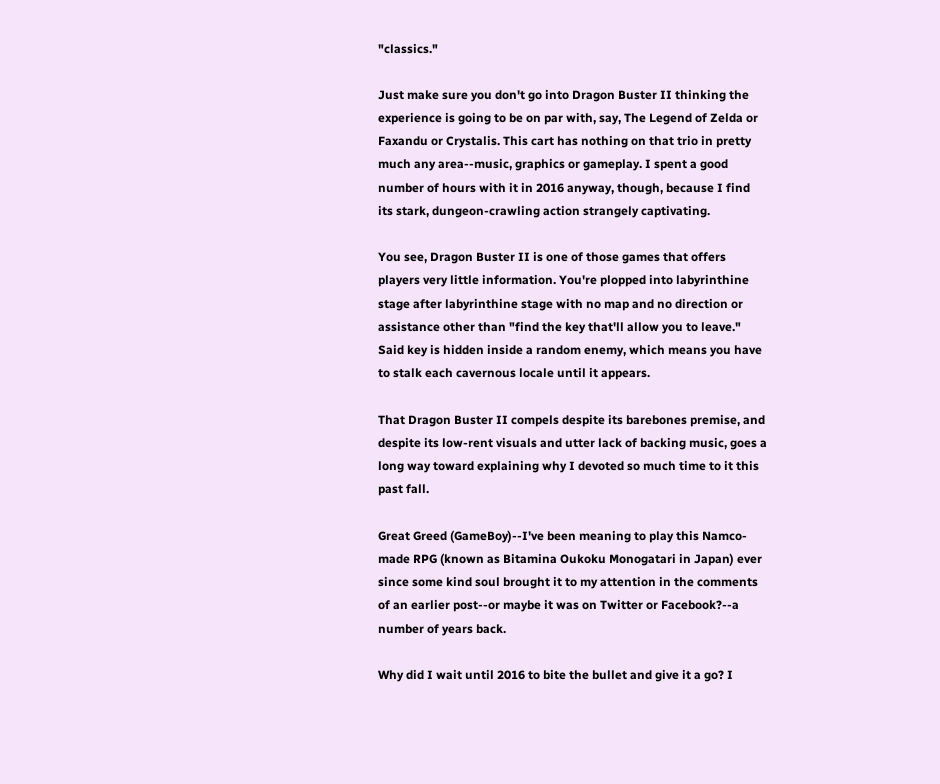"classics."

Just make sure you don't go into Dragon Buster II thinking the experience is going to be on par with, say, The Legend of Zelda or Faxandu or Crystalis. This cart has nothing on that trio in pretty much any area--music, graphics or gameplay. I spent a good number of hours with it in 2016 anyway, though, because I find its stark, dungeon-crawling action strangely captivating.

You see, Dragon Buster II is one of those games that offers players very little information. You're plopped into labyrinthine stage after labyrinthine stage with no map and no direction or assistance other than "find the key that'll allow you to leave." Said key is hidden inside a random enemy, which means you have to stalk each cavernous locale until it appears.

That Dragon Buster II compels despite its barebones premise, and despite its low-rent visuals and utter lack of backing music, goes a long way toward explaining why I devoted so much time to it this past fall.

Great Greed (GameBoy)--I've been meaning to play this Namco-made RPG (known as Bitamina Oukoku Monogatari in Japan) ever since some kind soul brought it to my attention in the comments of an earlier post--or maybe it was on Twitter or Facebook?--a number of years back.

Why did I wait until 2016 to bite the bullet and give it a go? I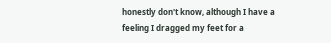honestly don't know, although I have a feeling I dragged my feet for a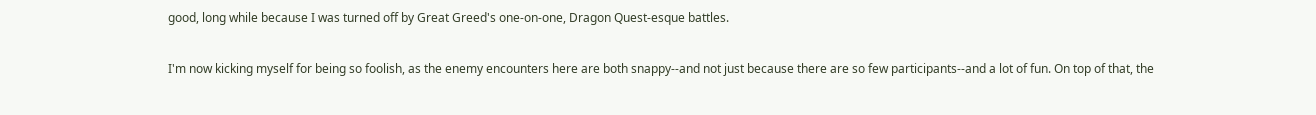good, long while because I was turned off by Great Greed's one-on-one, Dragon Quest-esque battles.

I'm now kicking myself for being so foolish, as the enemy encounters here are both snappy--and not just because there are so few participants--and a lot of fun. On top of that, the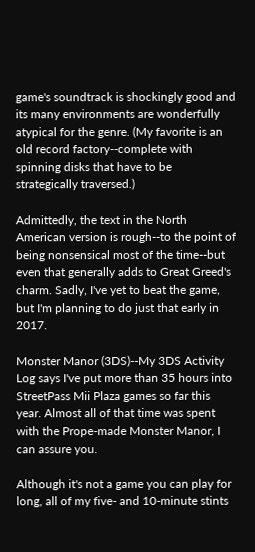game's soundtrack is shockingly good and its many environments are wonderfully atypical for the genre. (My favorite is an old record factory--complete with spinning disks that have to be strategically traversed.)

Admittedly, the text in the North American version is rough--to the point of being nonsensical most of the time--but even that generally adds to Great Greed's charm. Sadly, I've yet to beat the game, but I'm planning to do just that early in 2017.

Monster Manor (3DS)--My 3DS Activity Log says I've put more than 35 hours into StreetPass Mii Plaza games so far this year. Almost all of that time was spent with the Prope-made Monster Manor, I can assure you.

Although it's not a game you can play for long, all of my five- and 10-minute stints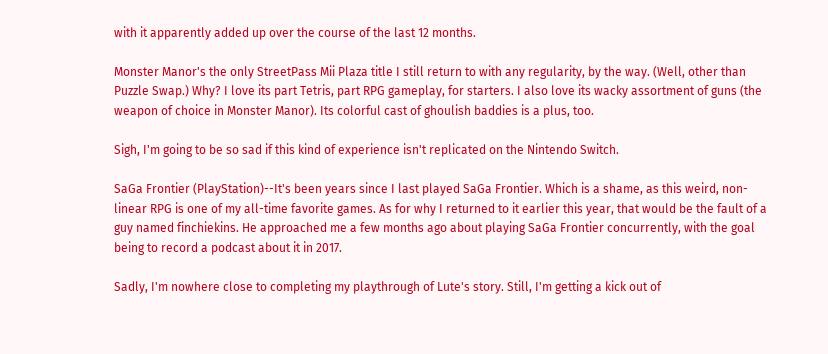with it apparently added up over the course of the last 12 months.

Monster Manor's the only StreetPass Mii Plaza title I still return to with any regularity, by the way. (Well, other than Puzzle Swap.) Why? I love its part Tetris, part RPG gameplay, for starters. I also love its wacky assortment of guns (the weapon of choice in Monster Manor). Its colorful cast of ghoulish baddies is a plus, too.

Sigh, I'm going to be so sad if this kind of experience isn't replicated on the Nintendo Switch.

SaGa Frontier (PlayStation)--It's been years since I last played SaGa Frontier. Which is a shame, as this weird, non-linear RPG is one of my all-time favorite games. As for why I returned to it earlier this year, that would be the fault of a guy named finchiekins. He approached me a few months ago about playing SaGa Frontier concurrently, with the goal being to record a podcast about it in 2017.

Sadly, I'm nowhere close to completing my playthrough of Lute's story. Still, I'm getting a kick out of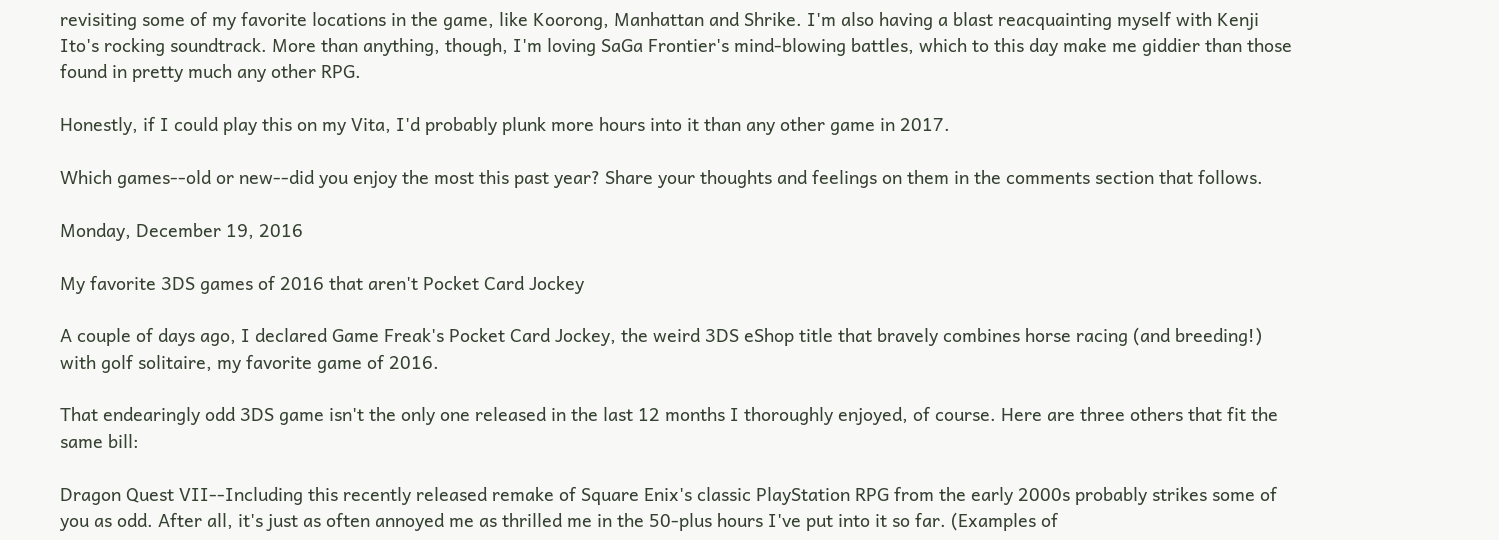revisiting some of my favorite locations in the game, like Koorong, Manhattan and Shrike. I'm also having a blast reacquainting myself with Kenji Ito's rocking soundtrack. More than anything, though, I'm loving SaGa Frontier's mind-blowing battles, which to this day make me giddier than those found in pretty much any other RPG.

Honestly, if I could play this on my Vita, I'd probably plunk more hours into it than any other game in 2017.

Which games--old or new--did you enjoy the most this past year? Share your thoughts and feelings on them in the comments section that follows.

Monday, December 19, 2016

My favorite 3DS games of 2016 that aren't Pocket Card Jockey

A couple of days ago, I declared Game Freak's Pocket Card Jockey, the weird 3DS eShop title that bravely combines horse racing (and breeding!) with golf solitaire, my favorite game of 2016.

That endearingly odd 3DS game isn't the only one released in the last 12 months I thoroughly enjoyed, of course. Here are three others that fit the same bill:

Dragon Quest VII--Including this recently released remake of Square Enix's classic PlayStation RPG from the early 2000s probably strikes some of you as odd. After all, it's just as often annoyed me as thrilled me in the 50-plus hours I've put into it so far. (Examples of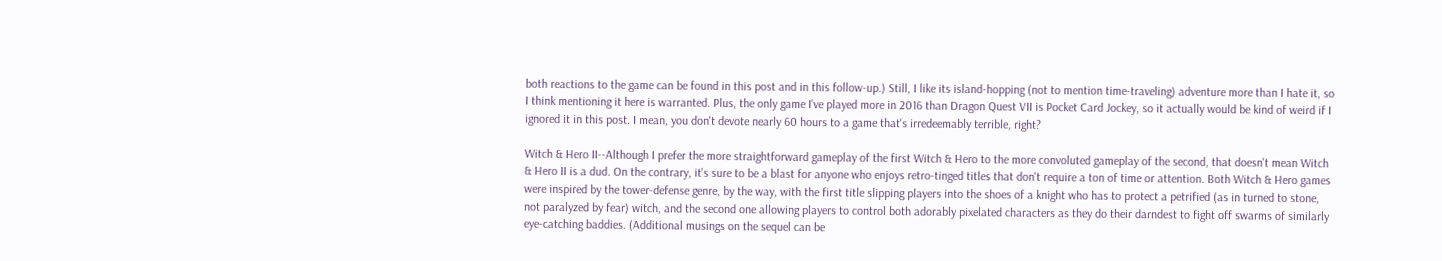both reactions to the game can be found in this post and in this follow-up.) Still, I like its island-hopping (not to mention time-traveling) adventure more than I hate it, so I think mentioning it here is warranted. Plus, the only game I've played more in 2016 than Dragon Quest VII is Pocket Card Jockey, so it actually would be kind of weird if I ignored it in this post. I mean, you don't devote nearly 60 hours to a game that's irredeemably terrible, right?

Witch & Hero II--Although I prefer the more straightforward gameplay of the first Witch & Hero to the more convoluted gameplay of the second, that doesn't mean Witch & Hero II is a dud. On the contrary, it's sure to be a blast for anyone who enjoys retro-tinged titles that don't require a ton of time or attention. Both Witch & Hero games were inspired by the tower-defense genre, by the way, with the first title slipping players into the shoes of a knight who has to protect a petrified (as in turned to stone, not paralyzed by fear) witch, and the second one allowing players to control both adorably pixelated characters as they do their darndest to fight off swarms of similarly eye-catching baddies. (Additional musings on the sequel can be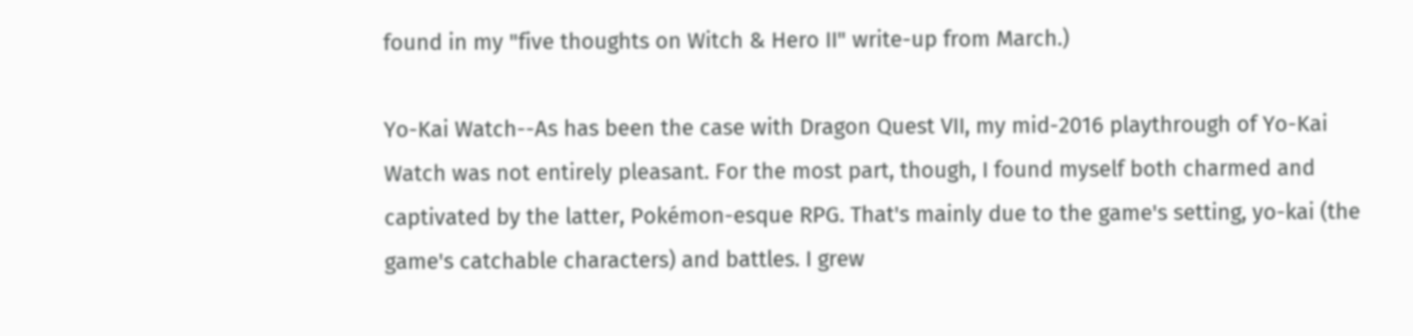found in my "five thoughts on Witch & Hero II" write-up from March.)

Yo-Kai Watch--As has been the case with Dragon Quest VII, my mid-2016 playthrough of Yo-Kai Watch was not entirely pleasant. For the most part, though, I found myself both charmed and captivated by the latter, Pokémon-esque RPG. That's mainly due to the game's setting, yo-kai (the game's catchable characters) and battles. I grew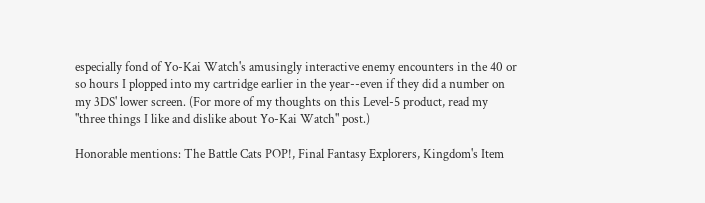especially fond of Yo-Kai Watch's amusingly interactive enemy encounters in the 40 or so hours I plopped into my cartridge earlier in the year--even if they did a number on my 3DS' lower screen. (For more of my thoughts on this Level-5 product, read my "three things I like and dislike about Yo-Kai Watch" post.)

Honorable mentions: The Battle Cats POP!, Final Fantasy Explorers, Kingdom's Item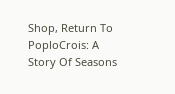Shop, Return To PoploCrois: A Story Of Seasons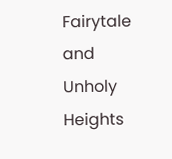Fairytale and Unholy Heights